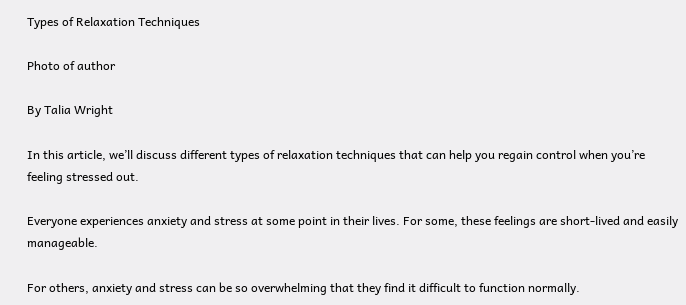Types of Relaxation Techniques

Photo of author

By Talia Wright

In this article, we’ll discuss different types of relaxation techniques that can help you regain control when you’re feeling stressed out.

Everyone experiences anxiety and stress at some point in their lives. For some, these feelings are short-lived and easily manageable.

For others, anxiety and stress can be so overwhelming that they find it difficult to function normally.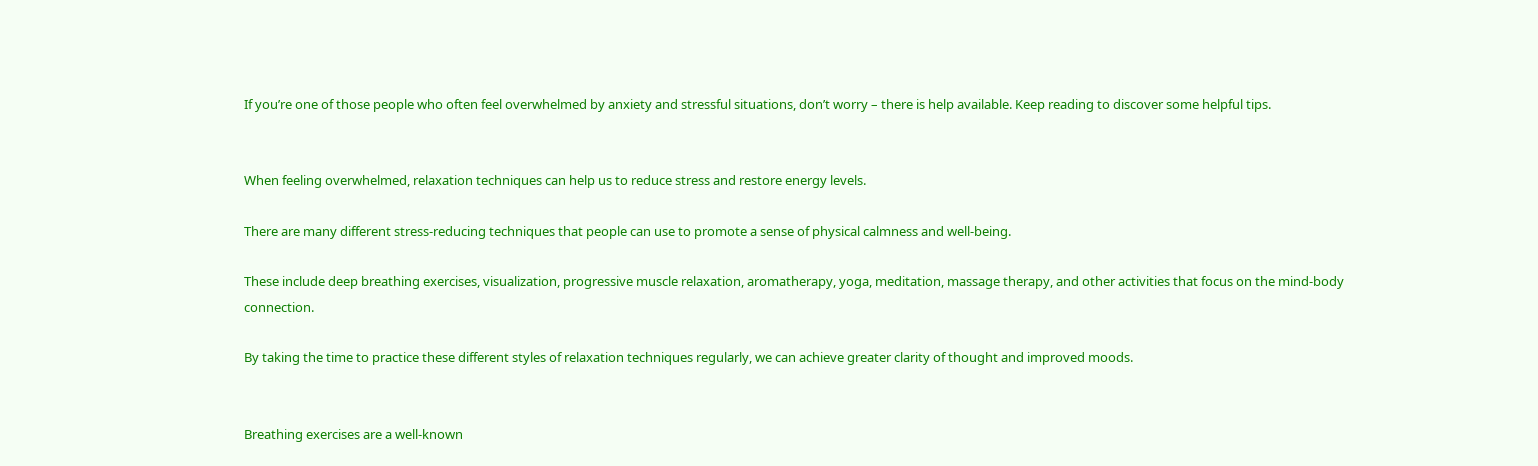If you’re one of those people who often feel overwhelmed by anxiety and stressful situations, don’t worry – there is help available. Keep reading to discover some helpful tips.


When feeling overwhelmed, relaxation techniques can help us to reduce stress and restore energy levels.

There are many different stress-reducing techniques that people can use to promote a sense of physical calmness and well-being.

These include deep breathing exercises, visualization, progressive muscle relaxation, aromatherapy, yoga, meditation, massage therapy, and other activities that focus on the mind-body connection.

By taking the time to practice these different styles of relaxation techniques regularly, we can achieve greater clarity of thought and improved moods.


Breathing exercises are a well-known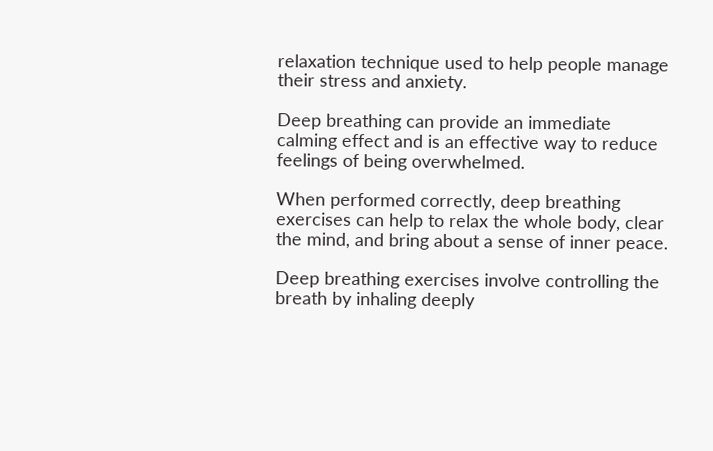relaxation technique used to help people manage their stress and anxiety.

Deep breathing can provide an immediate calming effect and is an effective way to reduce feelings of being overwhelmed.

When performed correctly, deep breathing exercises can help to relax the whole body, clear the mind, and bring about a sense of inner peace.

Deep breathing exercises involve controlling the breath by inhaling deeply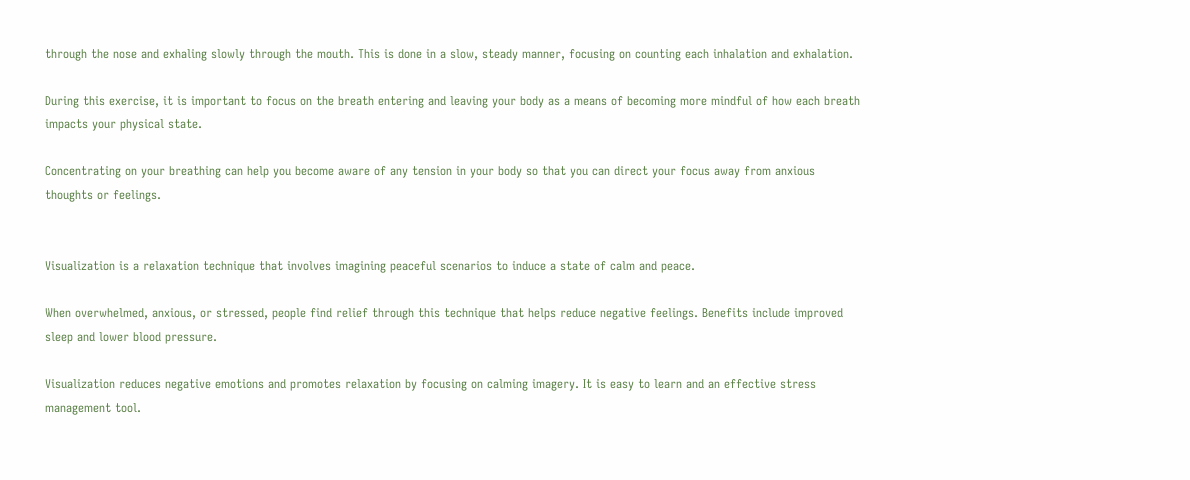through the nose and exhaling slowly through the mouth. This is done in a slow, steady manner, focusing on counting each inhalation and exhalation.

During this exercise, it is important to focus on the breath entering and leaving your body as a means of becoming more mindful of how each breath impacts your physical state.

Concentrating on your breathing can help you become aware of any tension in your body so that you can direct your focus away from anxious thoughts or feelings.


Visualization is a relaxation technique that involves imagining peaceful scenarios to induce a state of calm and peace.

When overwhelmed, anxious, or stressed, people find relief through this technique that helps reduce negative feelings. Benefits include improved sleep and lower blood pressure.

Visualization reduces negative emotions and promotes relaxation by focusing on calming imagery. It is easy to learn and an effective stress management tool.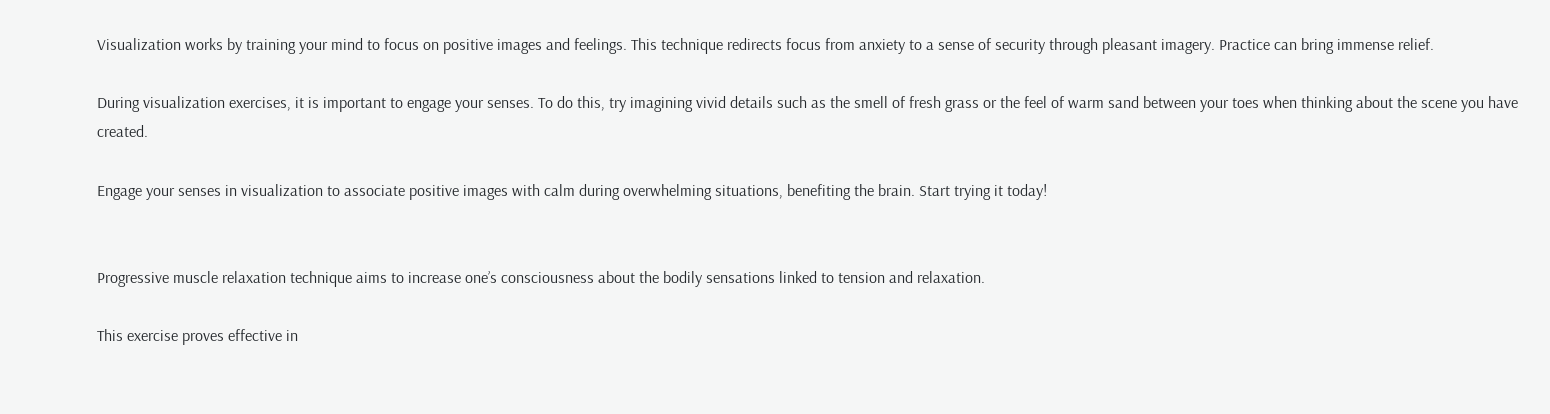Visualization works by training your mind to focus on positive images and feelings. This technique redirects focus from anxiety to a sense of security through pleasant imagery. Practice can bring immense relief.

During visualization exercises, it is important to engage your senses. To do this, try imagining vivid details such as the smell of fresh grass or the feel of warm sand between your toes when thinking about the scene you have created.

Engage your senses in visualization to associate positive images with calm during overwhelming situations, benefiting the brain. Start trying it today!


Progressive muscle relaxation technique aims to increase one’s consciousness about the bodily sensations linked to tension and relaxation.

This exercise proves effective in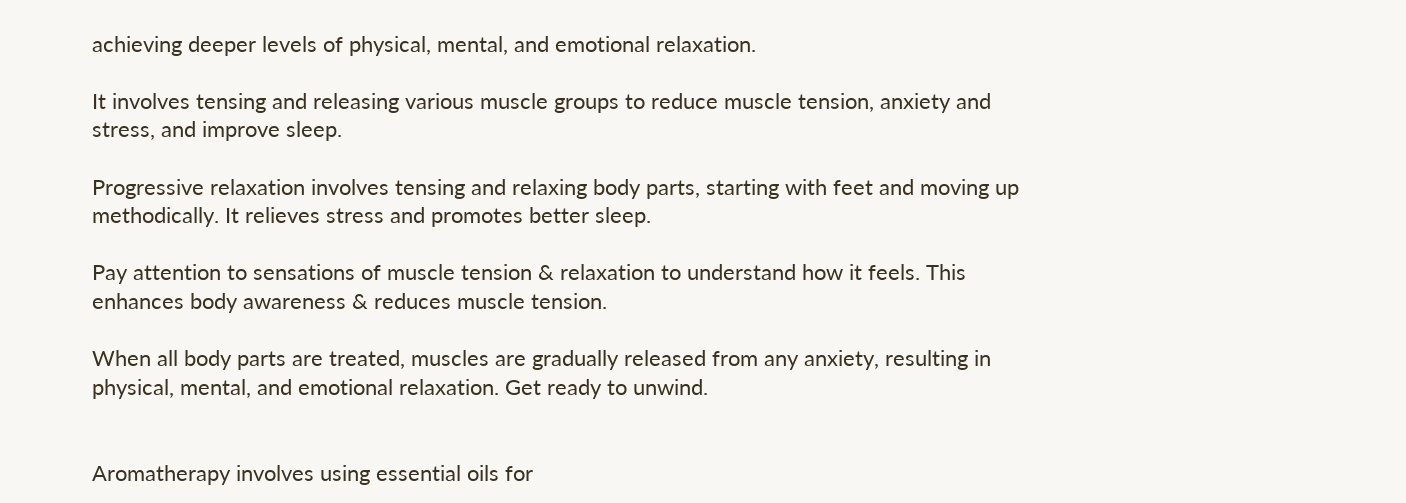achieving deeper levels of physical, mental, and emotional relaxation.

It involves tensing and releasing various muscle groups to reduce muscle tension, anxiety and stress, and improve sleep.

Progressive relaxation involves tensing and relaxing body parts, starting with feet and moving up methodically. It relieves stress and promotes better sleep.

Pay attention to sensations of muscle tension & relaxation to understand how it feels. This enhances body awareness & reduces muscle tension.

When all body parts are treated, muscles are gradually released from any anxiety, resulting in physical, mental, and emotional relaxation. Get ready to unwind.


Aromatherapy involves using essential oils for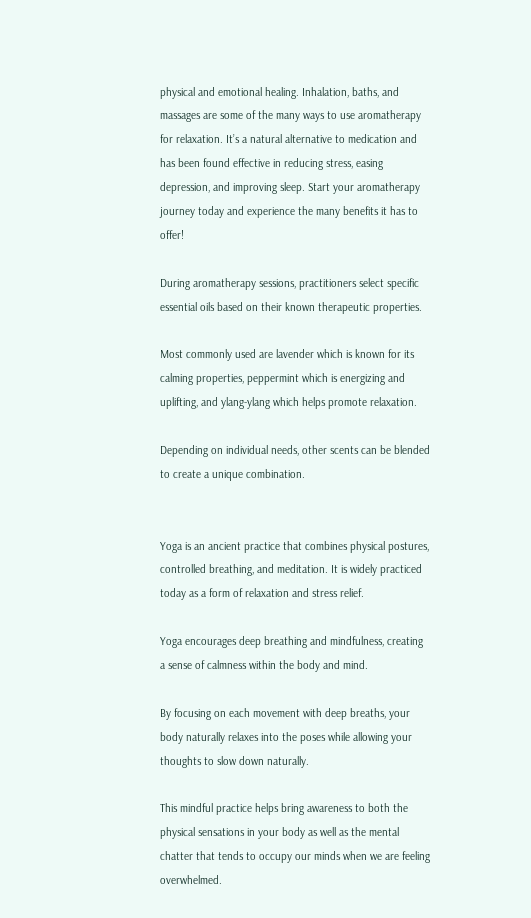physical and emotional healing. Inhalation, baths, and massages are some of the many ways to use aromatherapy for relaxation. It’s a natural alternative to medication and has been found effective in reducing stress, easing depression, and improving sleep. Start your aromatherapy journey today and experience the many benefits it has to offer!

During aromatherapy sessions, practitioners select specific essential oils based on their known therapeutic properties.

Most commonly used are lavender which is known for its calming properties, peppermint which is energizing and uplifting, and ylang-ylang which helps promote relaxation.

Depending on individual needs, other scents can be blended to create a unique combination.


Yoga is an ancient practice that combines physical postures, controlled breathing, and meditation. It is widely practiced today as a form of relaxation and stress relief.

Yoga encourages deep breathing and mindfulness, creating a sense of calmness within the body and mind.

By focusing on each movement with deep breaths, your body naturally relaxes into the poses while allowing your thoughts to slow down naturally.

This mindful practice helps bring awareness to both the physical sensations in your body as well as the mental chatter that tends to occupy our minds when we are feeling overwhelmed.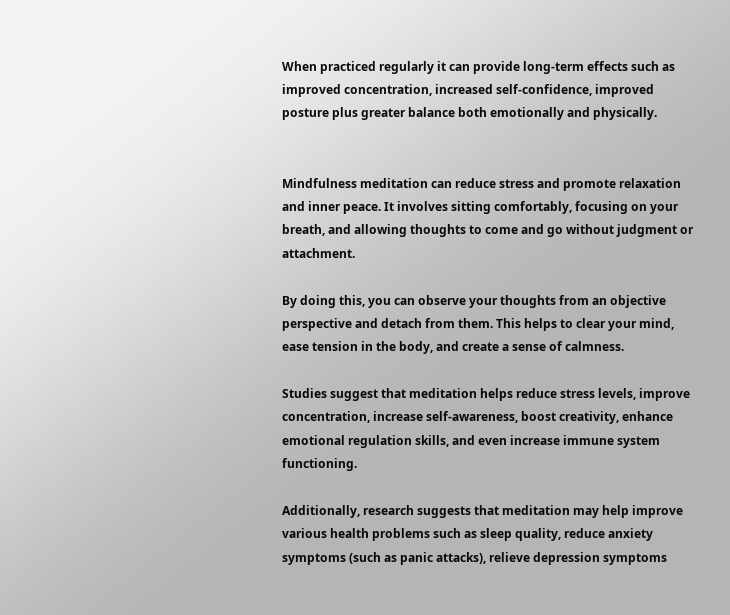When practiced regularly it can provide long-term effects such as improved concentration, increased self-confidence, improved posture plus greater balance both emotionally and physically.


Mindfulness meditation can reduce stress and promote relaxation and inner peace. It involves sitting comfortably, focusing on your breath, and allowing thoughts to come and go without judgment or attachment.

By doing this, you can observe your thoughts from an objective perspective and detach from them. This helps to clear your mind, ease tension in the body, and create a sense of calmness.

Studies suggest that meditation helps reduce stress levels, improve concentration, increase self-awareness, boost creativity, enhance emotional regulation skills, and even increase immune system functioning.

Additionally, research suggests that meditation may help improve various health problems such as sleep quality, reduce anxiety symptoms (such as panic attacks), relieve depression symptoms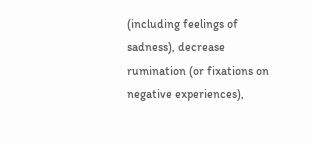(including feelings of sadness), decrease rumination (or fixations on negative experiences),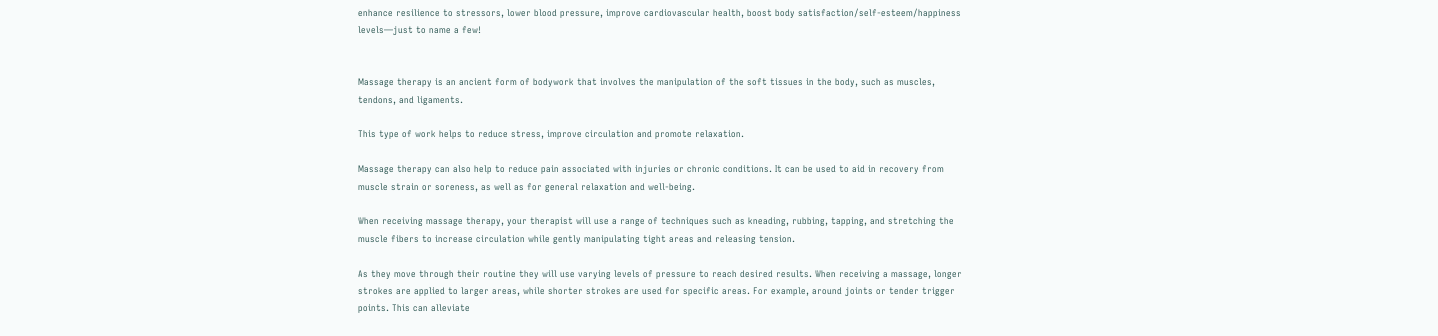enhance resilience to stressors, lower blood pressure, improve cardiovascular health, boost body satisfaction/self-esteem/happiness levels—just to name a few!


Massage therapy is an ancient form of bodywork that involves the manipulation of the soft tissues in the body, such as muscles, tendons, and ligaments.

This type of work helps to reduce stress, improve circulation and promote relaxation.

Massage therapy can also help to reduce pain associated with injuries or chronic conditions. It can be used to aid in recovery from muscle strain or soreness, as well as for general relaxation and well-being.

When receiving massage therapy, your therapist will use a range of techniques such as kneading, rubbing, tapping, and stretching the muscle fibers to increase circulation while gently manipulating tight areas and releasing tension.

As they move through their routine they will use varying levels of pressure to reach desired results. When receiving a massage, longer strokes are applied to larger areas, while shorter strokes are used for specific areas. For example, around joints or tender trigger points. This can alleviate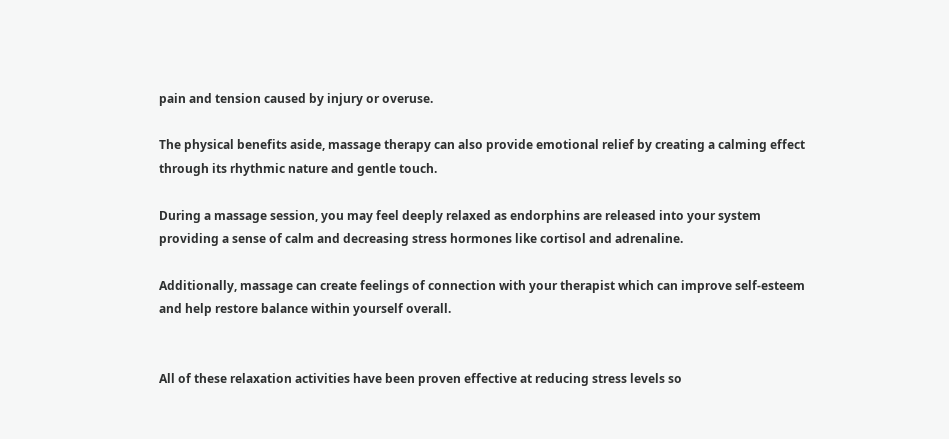pain and tension caused by injury or overuse.

The physical benefits aside, massage therapy can also provide emotional relief by creating a calming effect through its rhythmic nature and gentle touch.

During a massage session, you may feel deeply relaxed as endorphins are released into your system providing a sense of calm and decreasing stress hormones like cortisol and adrenaline.

Additionally, massage can create feelings of connection with your therapist which can improve self-esteem and help restore balance within yourself overall.


All of these relaxation activities have been proven effective at reducing stress levels so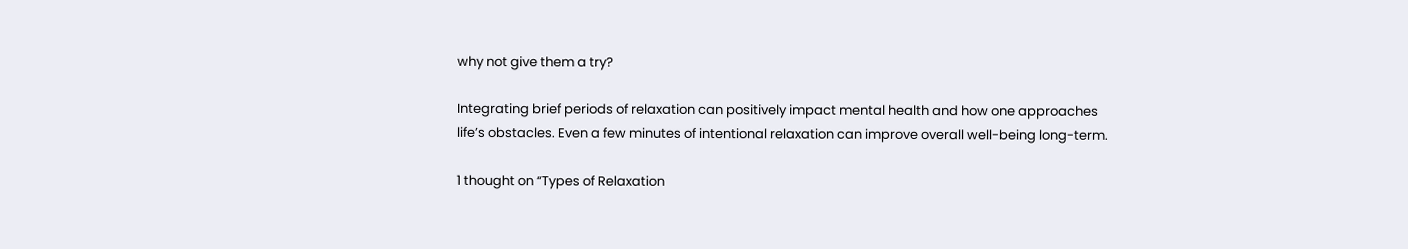why not give them a try?

Integrating brief periods of relaxation can positively impact mental health and how one approaches life’s obstacles. Even a few minutes of intentional relaxation can improve overall well-being long-term.

1 thought on “Types of Relaxation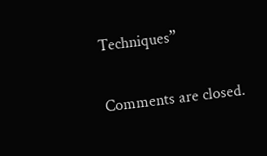Techniques”

Comments are closed.